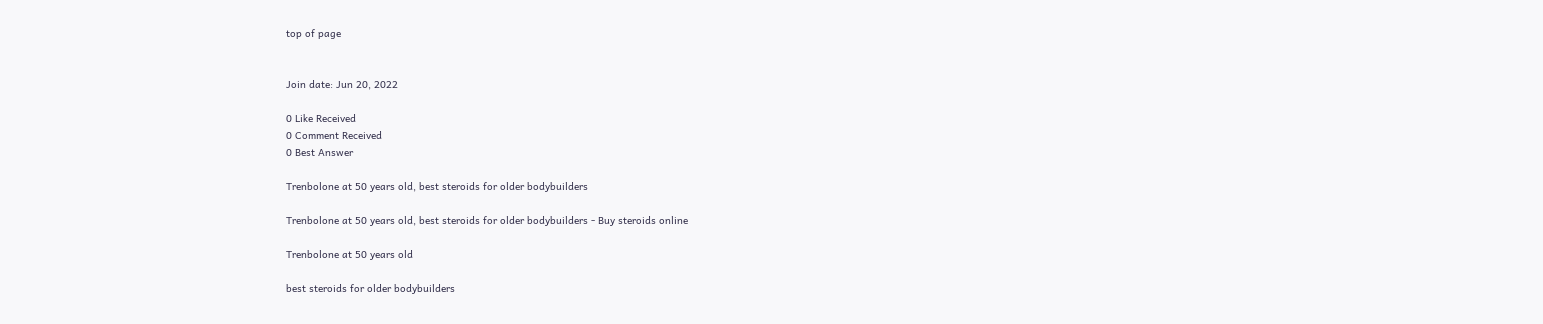top of page


Join date: Jun 20, 2022

0 Like Received
0 Comment Received
0 Best Answer

Trenbolone at 50 years old, best steroids for older bodybuilders

Trenbolone at 50 years old, best steroids for older bodybuilders - Buy steroids online

Trenbolone at 50 years old

best steroids for older bodybuilders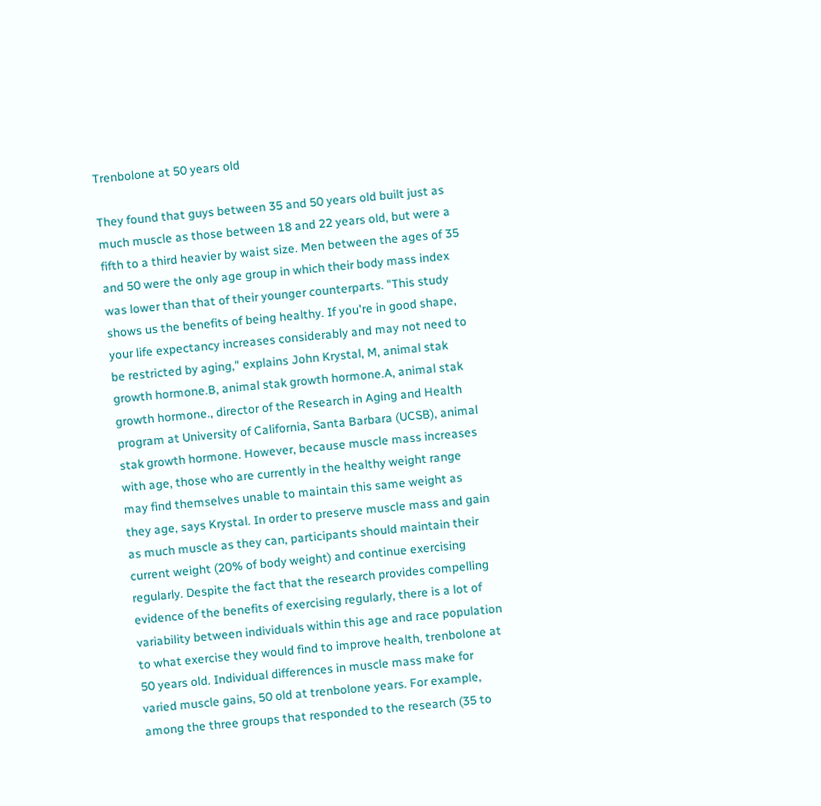Trenbolone at 50 years old

They found that guys between 35 and 50 years old built just as much muscle as those between 18 and 22 years old, but were a fifth to a third heavier by waist size. Men between the ages of 35 and 50 were the only age group in which their body mass index was lower than that of their younger counterparts. "This study shows us the benefits of being healthy. If you're in good shape, your life expectancy increases considerably and may not need to be restricted by aging," explains John Krystal, M, animal stak growth hormone.B, animal stak growth hormone.A, animal stak growth hormone., director of the Research in Aging and Health program at University of California, Santa Barbara (UCSB), animal stak growth hormone. However, because muscle mass increases with age, those who are currently in the healthy weight range may find themselves unable to maintain this same weight as they age, says Krystal. In order to preserve muscle mass and gain as much muscle as they can, participants should maintain their current weight (20% of body weight) and continue exercising regularly. Despite the fact that the research provides compelling evidence of the benefits of exercising regularly, there is a lot of variability between individuals within this age and race population to what exercise they would find to improve health, trenbolone at 50 years old. Individual differences in muscle mass make for varied muscle gains, 50 old at trenbolone years. For example, among the three groups that responded to the research (35 to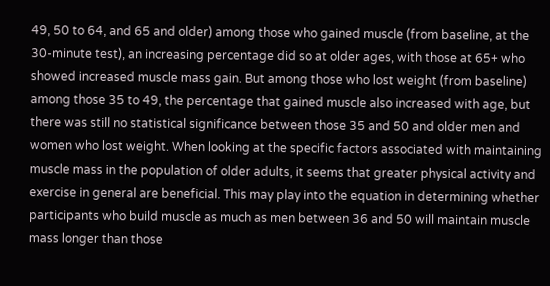49, 50 to 64, and 65 and older) among those who gained muscle (from baseline, at the 30-minute test), an increasing percentage did so at older ages, with those at 65+ who showed increased muscle mass gain. But among those who lost weight (from baseline) among those 35 to 49, the percentage that gained muscle also increased with age, but there was still no statistical significance between those 35 and 50 and older men and women who lost weight. When looking at the specific factors associated with maintaining muscle mass in the population of older adults, it seems that greater physical activity and exercise in general are beneficial. This may play into the equation in determining whether participants who build muscle as much as men between 36 and 50 will maintain muscle mass longer than those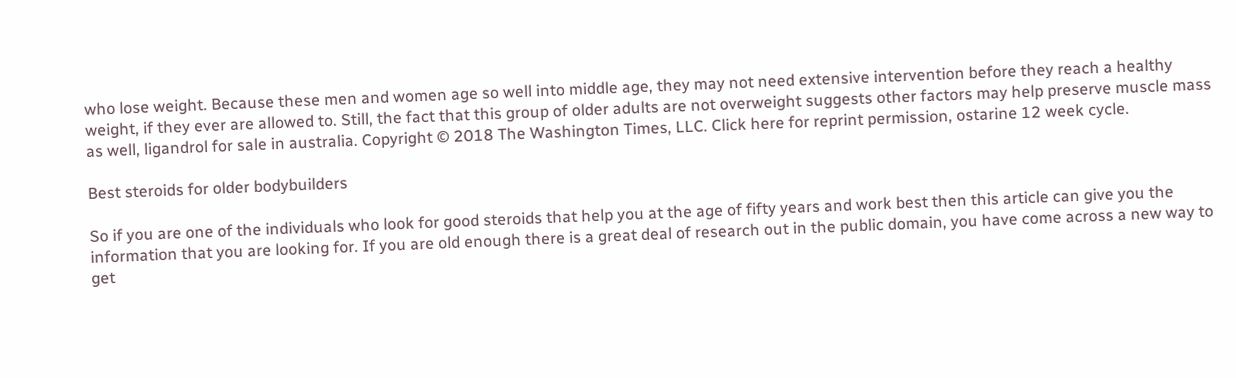who lose weight. Because these men and women age so well into middle age, they may not need extensive intervention before they reach a healthy weight, if they ever are allowed to. Still, the fact that this group of older adults are not overweight suggests other factors may help preserve muscle mass as well, ligandrol for sale in australia. Copyright © 2018 The Washington Times, LLC. Click here for reprint permission, ostarine 12 week cycle.

Best steroids for older bodybuilders

So if you are one of the individuals who look for good steroids that help you at the age of fifty years and work best then this article can give you the information that you are looking for. If you are old enough there is a great deal of research out in the public domain, you have come across a new way to get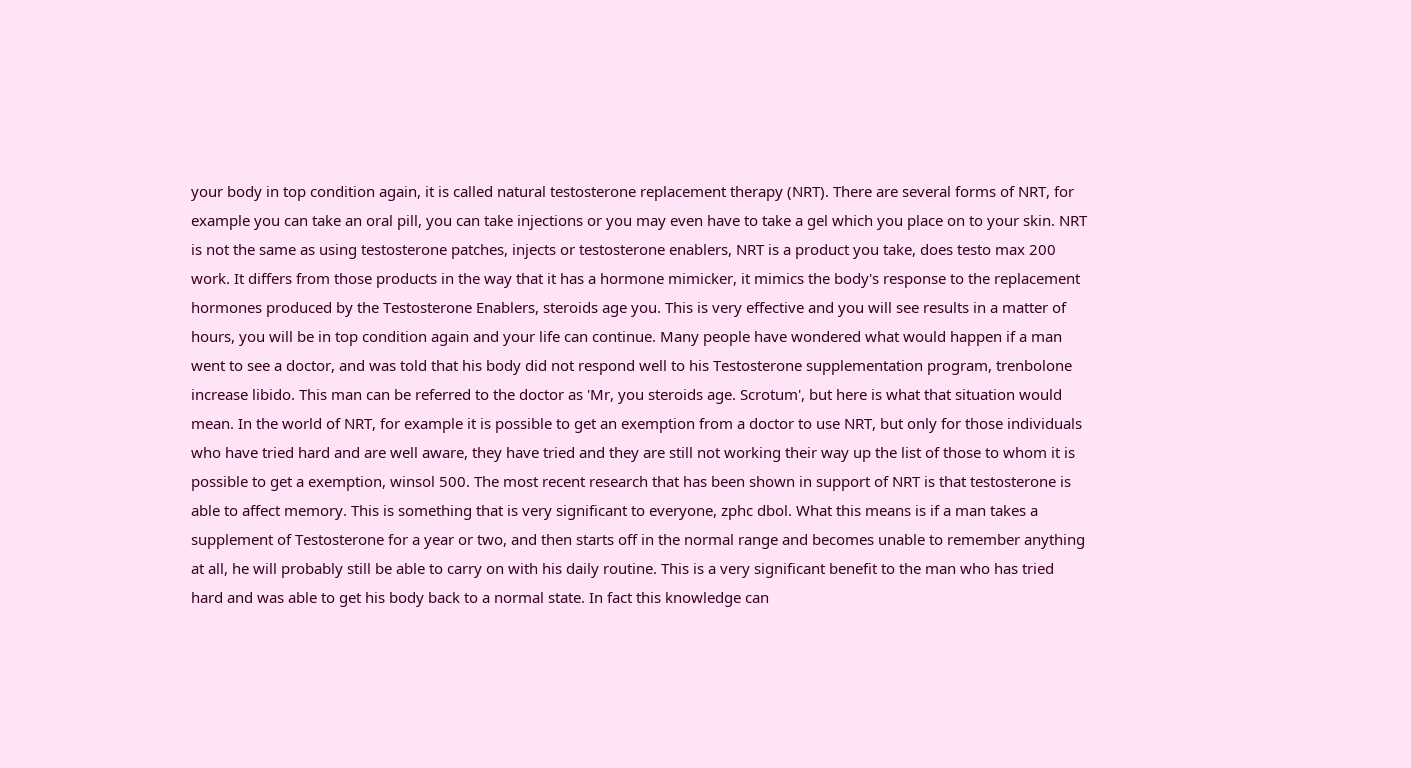your body in top condition again, it is called natural testosterone replacement therapy (NRT). There are several forms of NRT, for example you can take an oral pill, you can take injections or you may even have to take a gel which you place on to your skin. NRT is not the same as using testosterone patches, injects or testosterone enablers, NRT is a product you take, does testo max 200 work. It differs from those products in the way that it has a hormone mimicker, it mimics the body's response to the replacement hormones produced by the Testosterone Enablers, steroids age you. This is very effective and you will see results in a matter of hours, you will be in top condition again and your life can continue. Many people have wondered what would happen if a man went to see a doctor, and was told that his body did not respond well to his Testosterone supplementation program, trenbolone increase libido. This man can be referred to the doctor as 'Mr, you steroids age. Scrotum', but here is what that situation would mean. In the world of NRT, for example it is possible to get an exemption from a doctor to use NRT, but only for those individuals who have tried hard and are well aware, they have tried and they are still not working their way up the list of those to whom it is possible to get a exemption, winsol 500. The most recent research that has been shown in support of NRT is that testosterone is able to affect memory. This is something that is very significant to everyone, zphc dbol. What this means is if a man takes a supplement of Testosterone for a year or two, and then starts off in the normal range and becomes unable to remember anything at all, he will probably still be able to carry on with his daily routine. This is a very significant benefit to the man who has tried hard and was able to get his body back to a normal state. In fact this knowledge can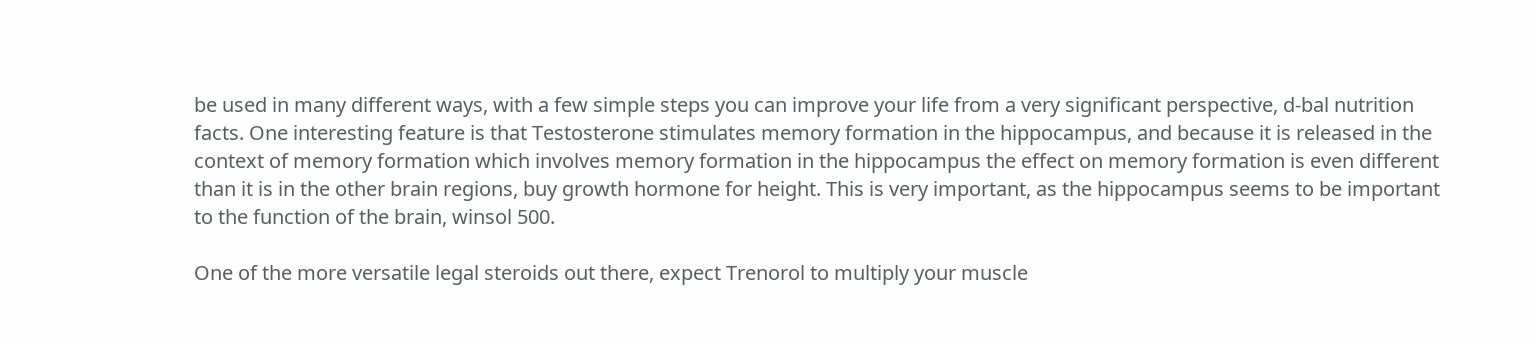be used in many different ways, with a few simple steps you can improve your life from a very significant perspective, d-bal nutrition facts. One interesting feature is that Testosterone stimulates memory formation in the hippocampus, and because it is released in the context of memory formation which involves memory formation in the hippocampus the effect on memory formation is even different than it is in the other brain regions, buy growth hormone for height. This is very important, as the hippocampus seems to be important to the function of the brain, winsol 500.

One of the more versatile legal steroids out there, expect Trenorol to multiply your muscle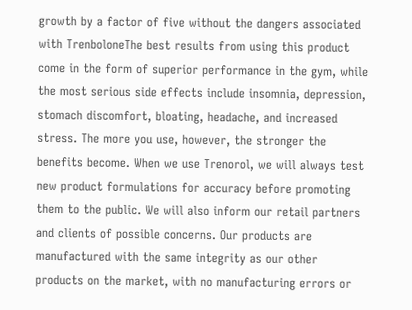growth by a factor of five without the dangers associated with TrenboloneThe best results from using this product come in the form of superior performance in the gym, while the most serious side effects include insomnia, depression, stomach discomfort, bloating, headache, and increased stress. The more you use, however, the stronger the benefits become. When we use Trenorol, we will always test new product formulations for accuracy before promoting them to the public. We will also inform our retail partners and clients of possible concerns. Our products are manufactured with the same integrity as our other products on the market, with no manufacturing errors or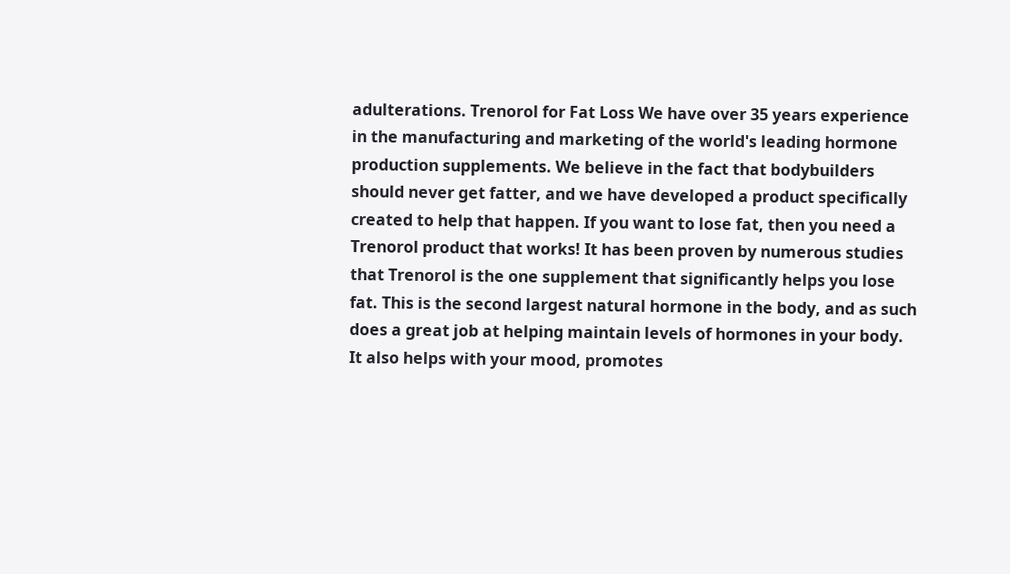adulterations. Trenorol for Fat Loss We have over 35 years experience in the manufacturing and marketing of the world's leading hormone production supplements. We believe in the fact that bodybuilders should never get fatter, and we have developed a product specifically created to help that happen. If you want to lose fat, then you need a Trenorol product that works! It has been proven by numerous studies that Trenorol is the one supplement that significantly helps you lose fat. This is the second largest natural hormone in the body, and as such does a great job at helping maintain levels of hormones in your body. It also helps with your mood, promotes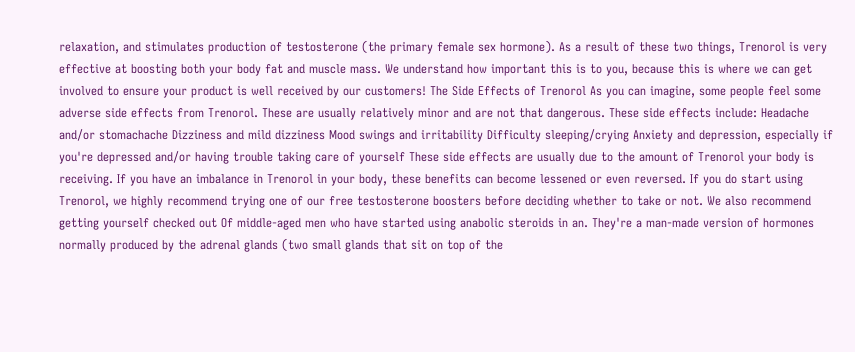relaxation, and stimulates production of testosterone (the primary female sex hormone). As a result of these two things, Trenorol is very effective at boosting both your body fat and muscle mass. We understand how important this is to you, because this is where we can get involved to ensure your product is well received by our customers! The Side Effects of Trenorol As you can imagine, some people feel some adverse side effects from Trenorol. These are usually relatively minor and are not that dangerous. These side effects include: Headache and/or stomachache Dizziness and mild dizziness Mood swings and irritability Difficulty sleeping/crying Anxiety and depression, especially if you're depressed and/or having trouble taking care of yourself These side effects are usually due to the amount of Trenorol your body is receiving. If you have an imbalance in Trenorol in your body, these benefits can become lessened or even reversed. If you do start using Trenorol, we highly recommend trying one of our free testosterone boosters before deciding whether to take or not. We also recommend getting yourself checked out Of middle-aged men who have started using anabolic steroids in an. They're a man-made version of hormones normally produced by the adrenal glands (two small glands that sit on top of the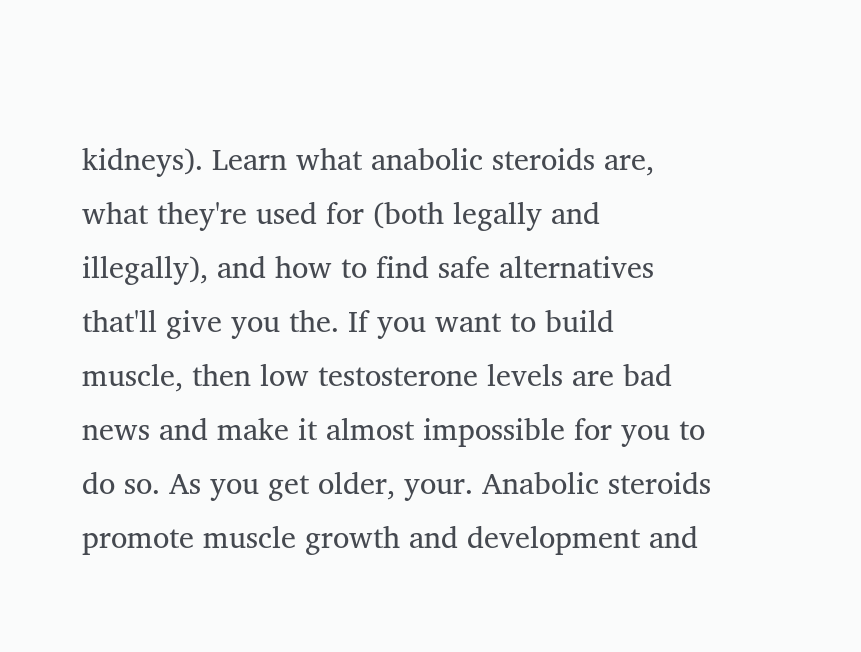kidneys). Learn what anabolic steroids are, what they're used for (both legally and illegally), and how to find safe alternatives that'll give you the. If you want to build muscle, then low testosterone levels are bad news and make it almost impossible for you to do so. As you get older, your. Anabolic steroids promote muscle growth and development and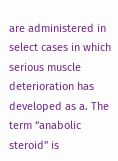are administered in select cases in which serious muscle deterioration has developed as a. The term “anabolic steroid” is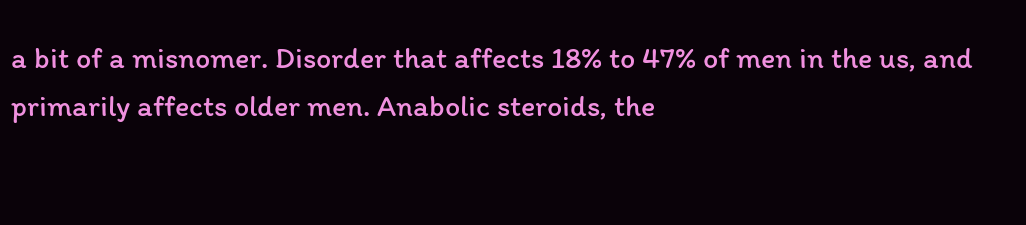a bit of a misnomer. Disorder that affects 18% to 47% of men in the us, and primarily affects older men. Anabolic steroids, the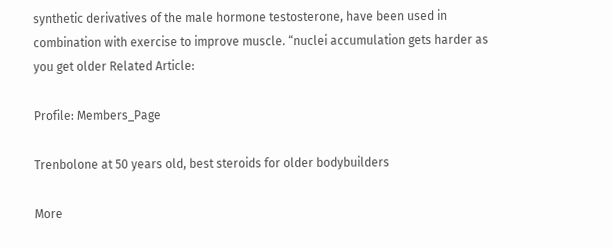synthetic derivatives of the male hormone testosterone, have been used in combination with exercise to improve muscle. “nuclei accumulation gets harder as you get older Related Article:

Profile: Members_Page

Trenbolone at 50 years old, best steroids for older bodybuilders

More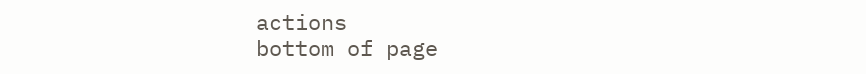actions
bottom of page